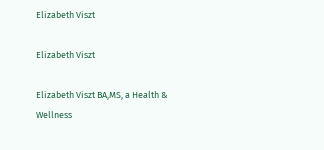Elizabeth Viszt

Elizabeth Viszt

Elizabeth Viszt BA,MS, a Health & Wellness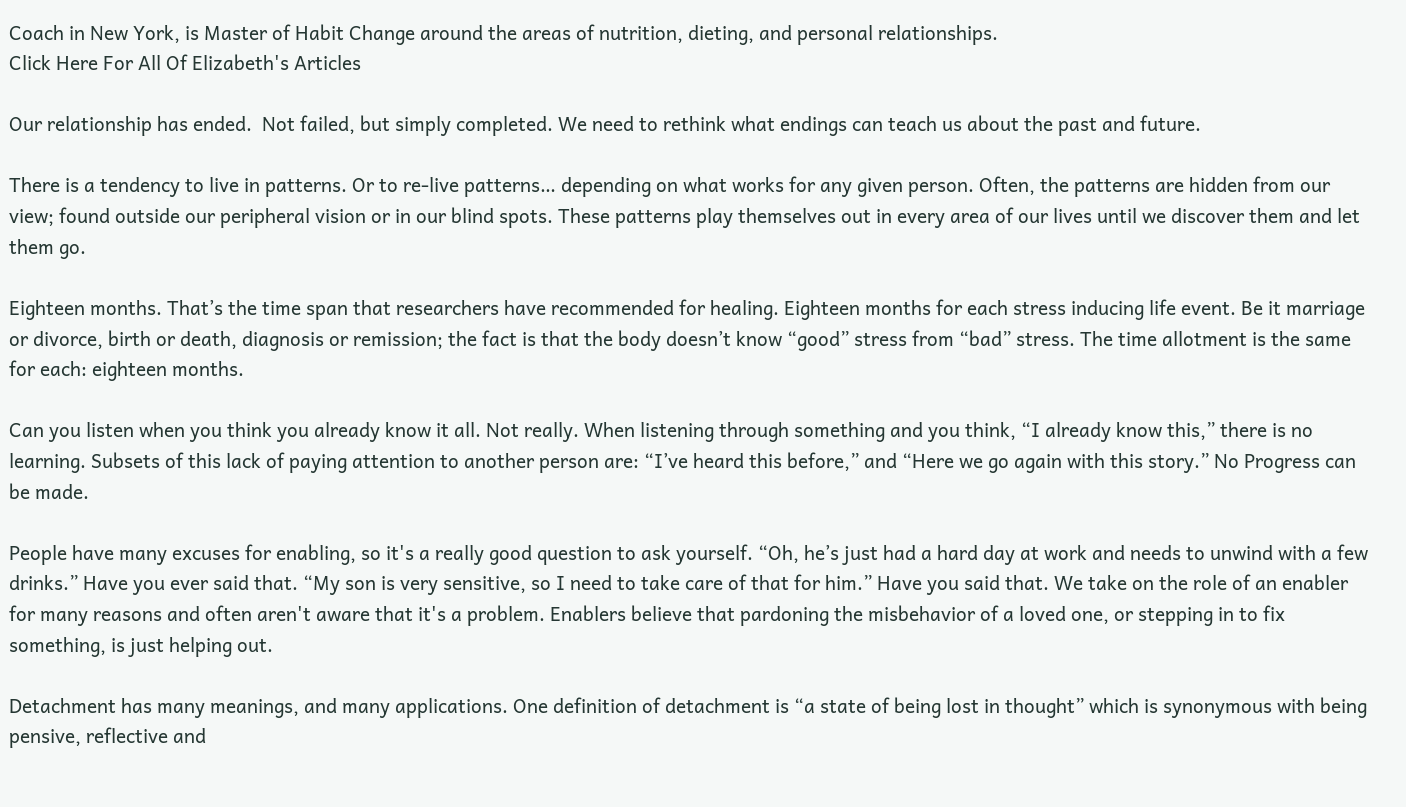Coach in New York, is Master of Habit Change around the areas of nutrition, dieting, and personal relationships.
Click Here For All Of Elizabeth's Articles

Our relationship has ended.  Not failed, but simply completed. We need to rethink what endings can teach us about the past and future.

There is a tendency to live in patterns. Or to re-live patterns… depending on what works for any given person. Often, the patterns are hidden from our view; found outside our peripheral vision or in our blind spots. These patterns play themselves out in every area of our lives until we discover them and let them go.

Eighteen months. That’s the time span that researchers have recommended for healing. Eighteen months for each stress inducing life event. Be it marriage or divorce, birth or death, diagnosis or remission; the fact is that the body doesn’t know “good” stress from “bad” stress. The time allotment is the same for each: eighteen months.

Can you listen when you think you already know it all. Not really. When listening through something and you think, “I already know this,” there is no learning. Subsets of this lack of paying attention to another person are: “I’ve heard this before,” and “Here we go again with this story.” No Progress can be made.

People have many excuses for enabling, so it's a really good question to ask yourself. “Oh, he’s just had a hard day at work and needs to unwind with a few drinks.” Have you ever said that. “My son is very sensitive, so I need to take care of that for him.” Have you said that. We take on the role of an enabler for many reasons and often aren't aware that it's a problem. Enablers believe that pardoning the misbehavior of a loved one, or stepping in to fix something, is just helping out.

Detachment has many meanings, and many applications. One definition of detachment is “a state of being lost in thought” which is synonymous with being pensive, reflective and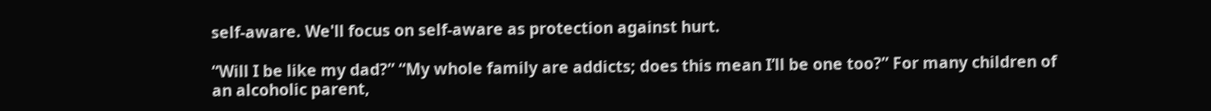self-aware. We'll focus on self-aware as protection against hurt.

“Will I be like my dad?” “My whole family are addicts; does this mean I’ll be one too?” For many children of an alcoholic parent,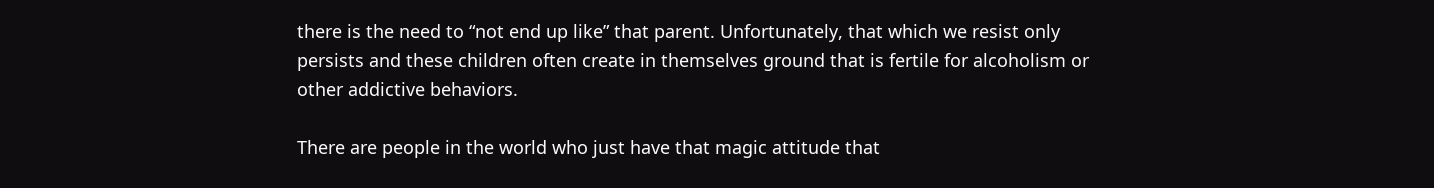there is the need to “not end up like” that parent. Unfortunately, that which we resist only persists and these children often create in themselves ground that is fertile for alcoholism or other addictive behaviors.

There are people in the world who just have that magic attitude that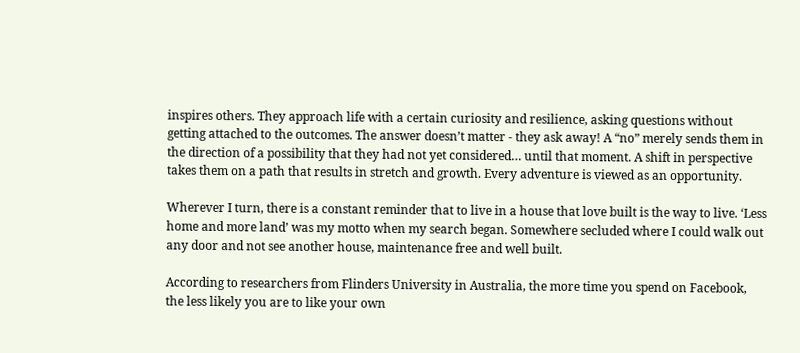inspires others. They approach life with a certain curiosity and resilience, asking questions without getting attached to the outcomes. The answer doesn’t matter - they ask away! A “no” merely sends them in the direction of a possibility that they had not yet considered… until that moment. A shift in perspective takes them on a path that results in stretch and growth. Every adventure is viewed as an opportunity.

Wherever I turn, there is a constant reminder that to live in a house that love built is the way to live. ‘Less home and more land’ was my motto when my search began. Somewhere secluded where I could walk out any door and not see another house, maintenance free and well built.

According to researchers from Flinders University in Australia, the more time you spend on Facebook, the less likely you are to like your own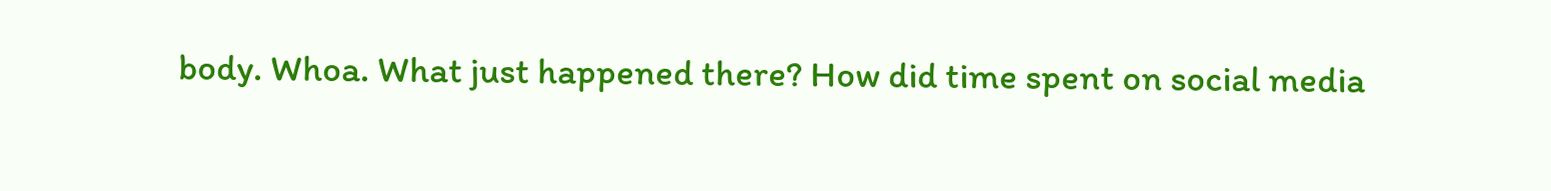body. Whoa. What just happened there? How did time spent on social media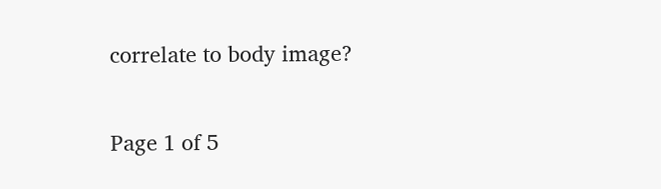correlate to body image?

Page 1 of 5